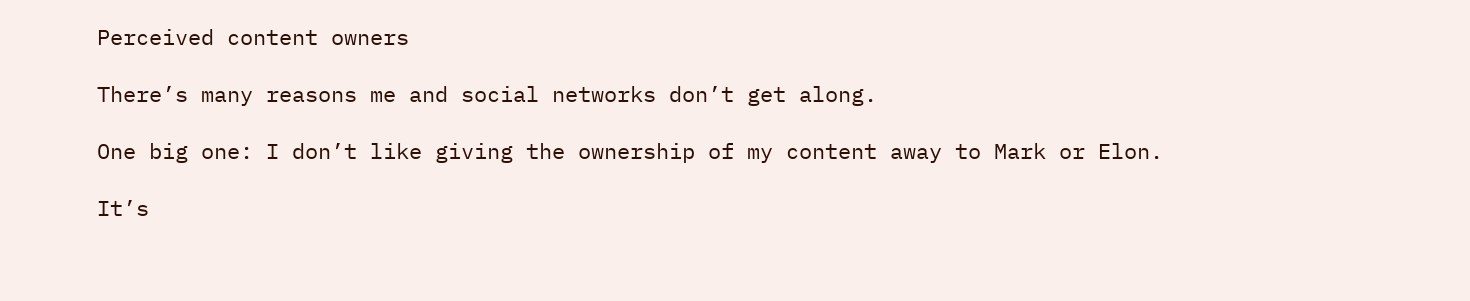Perceived content owners

There’s many reasons me and social networks don’t get along.

One big one: I don’t like giving the ownership of my content away to Mark or Elon.

It’s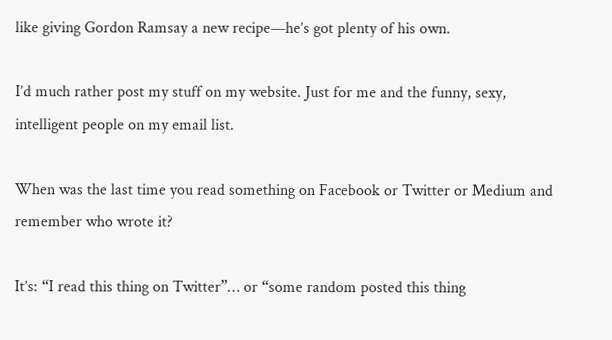like giving Gordon Ramsay a new recipe—he’s got plenty of his own.

I’d much rather post my stuff on my website. Just for me and the funny, sexy, intelligent people on my email list.

When was the last time you read something on Facebook or Twitter or Medium and remember who wrote it?

It’s: “I read this thing on Twitter”… or “some random posted this thing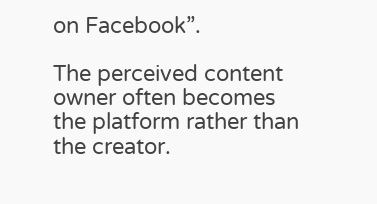on Facebook”.

The perceived content owner often becomes the platform rather than the creator.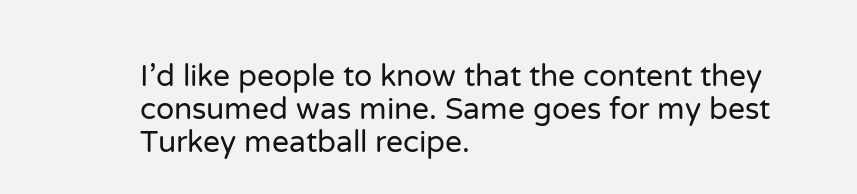I’d like people to know that the content they consumed was mine. Same goes for my best Turkey meatball recipe.